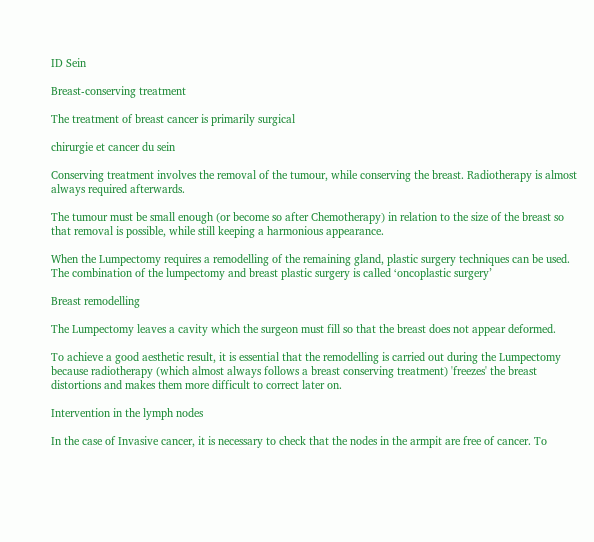ID Sein

Breast-conserving treatment

The treatment of breast cancer is primarily surgical

chirurgie et cancer du sein

Conserving treatment involves the removal of the tumour, while conserving the breast. Radiotherapy is almost always required afterwards.

The tumour must be small enough (or become so after Chemotherapy) in relation to the size of the breast so that removal is possible, while still keeping a harmonious appearance.

When the Lumpectomy requires a remodelling of the remaining gland, plastic surgery techniques can be used. The combination of the lumpectomy and breast plastic surgery is called ‘oncoplastic surgery’

Breast remodelling

The Lumpectomy leaves a cavity which the surgeon must fill so that the breast does not appear deformed.

To achieve a good aesthetic result, it is essential that the remodelling is carried out during the Lumpectomy because radiotherapy (which almost always follows a breast conserving treatment) 'freezes' the breast distortions and makes them more difficult to correct later on.

Intervention in the lymph nodes

In the case of Invasive cancer, it is necessary to check that the nodes in the armpit are free of cancer. To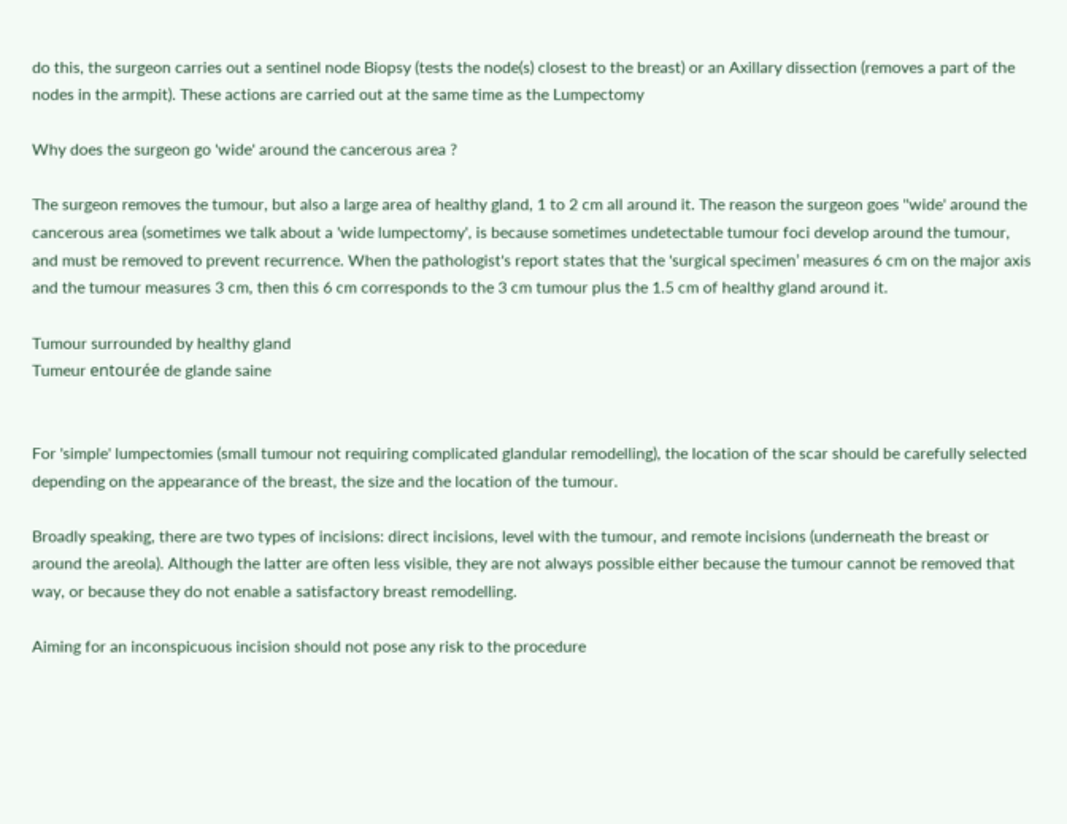do this, the surgeon carries out a sentinel node Biopsy (tests the node(s) closest to the breast) or an Axillary dissection (removes a part of the nodes in the armpit). These actions are carried out at the same time as the Lumpectomy

Why does the surgeon go 'wide' around the cancerous area ?

The surgeon removes the tumour, but also a large area of healthy gland, 1 to 2 cm all around it. The reason the surgeon goes ''wide' around the cancerous area (sometimes we talk about a 'wide lumpectomy', is because sometimes undetectable tumour foci develop around the tumour, and must be removed to prevent recurrence. When the pathologist's report states that the 'surgical specimen’ measures 6 cm on the major axis and the tumour measures 3 cm, then this 6 cm corresponds to the 3 cm tumour plus the 1.5 cm of healthy gland around it.

Tumour surrounded by healthy gland
Tumeur entourée de glande saine


For 'simple' lumpectomies (small tumour not requiring complicated glandular remodelling), the location of the scar should be carefully selected depending on the appearance of the breast, the size and the location of the tumour.

Broadly speaking, there are two types of incisions: direct incisions, level with the tumour, and remote incisions (underneath the breast or around the areola). Although the latter are often less visible, they are not always possible either because the tumour cannot be removed that way, or because they do not enable a satisfactory breast remodelling.

Aiming for an inconspicuous incision should not pose any risk to the procedure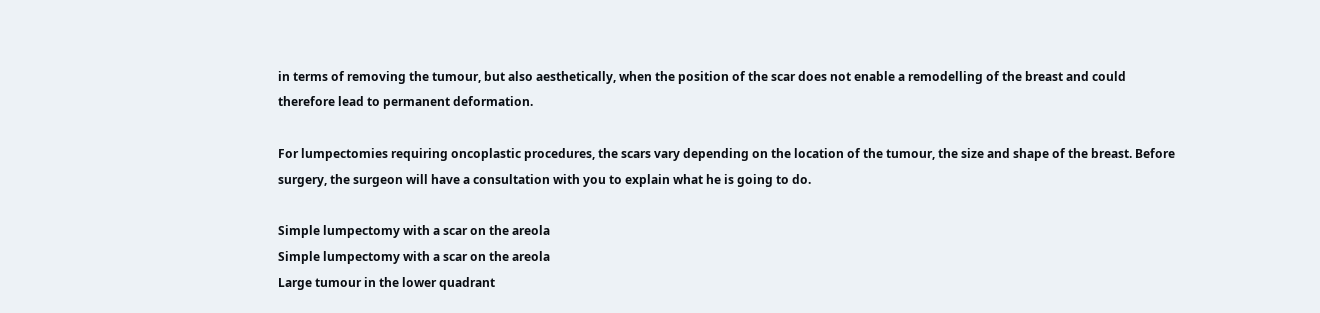in terms of removing the tumour, but also aesthetically, when the position of the scar does not enable a remodelling of the breast and could therefore lead to permanent deformation.

For lumpectomies requiring oncoplastic procedures, the scars vary depending on the location of the tumour, the size and shape of the breast. Before surgery, the surgeon will have a consultation with you to explain what he is going to do.

Simple lumpectomy with a scar on the areola
Simple lumpectomy with a scar on the areola
Large tumour in the lower quadrant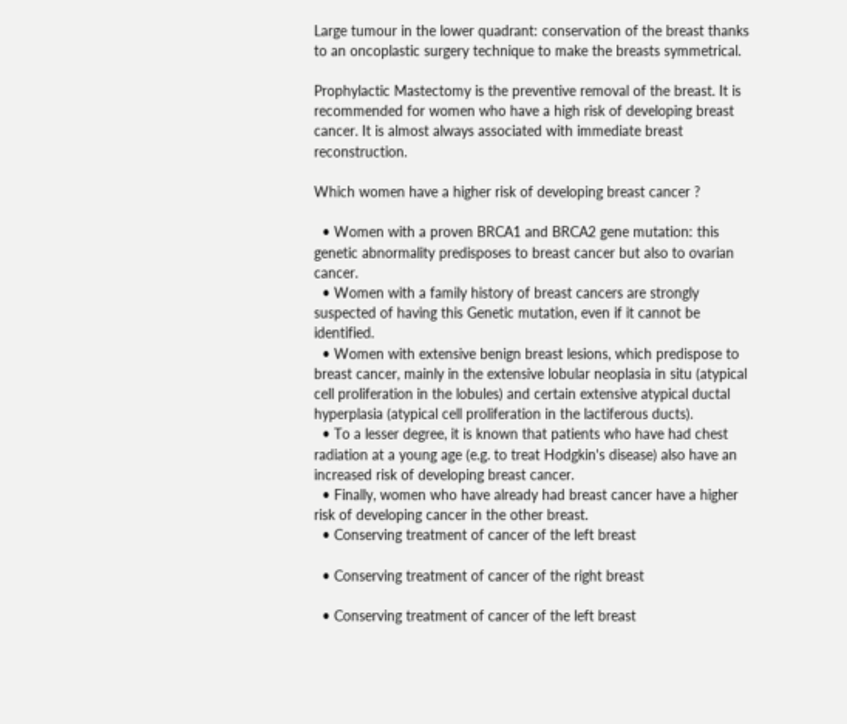Large tumour in the lower quadrant: conservation of the breast thanks to an oncoplastic surgery technique to make the breasts symmetrical.

Prophylactic Mastectomy is the preventive removal of the breast. It is recommended for women who have a high risk of developing breast cancer. It is almost always associated with immediate breast reconstruction.

Which women have a higher risk of developing breast cancer ?

  • Women with a proven BRCA1 and BRCA2 gene mutation: this genetic abnormality predisposes to breast cancer but also to ovarian cancer.
  • Women with a family history of breast cancers are strongly suspected of having this Genetic mutation, even if it cannot be identified.
  • Women with extensive benign breast lesions, which predispose to breast cancer, mainly in the extensive lobular neoplasia in situ (atypical cell proliferation in the lobules) and certain extensive atypical ductal hyperplasia (atypical cell proliferation in the lactiferous ducts).
  • To a lesser degree, it is known that patients who have had chest radiation at a young age (e.g. to treat Hodgkin's disease) also have an increased risk of developing breast cancer.
  • Finally, women who have already had breast cancer have a higher risk of developing cancer in the other breast.
  • Conserving treatment of cancer of the left breast

  • Conserving treatment of cancer of the right breast

  • Conserving treatment of cancer of the left breast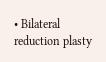• Bilateral reduction plasty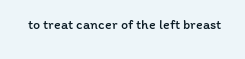to treat cancer of the left breast